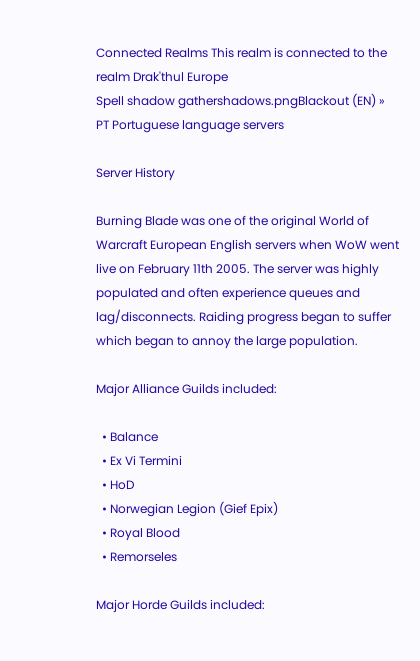Connected Realms This realm is connected to the realm Drak'thul Europe
Spell shadow gathershadows.pngBlackout (EN) »
PT Portuguese language servers

Server History

Burning Blade was one of the original World of Warcraft European English servers when WoW went live on February 11th 2005. The server was highly populated and often experience queues and lag/disconnects. Raiding progress began to suffer which began to annoy the large population.

Major Alliance Guilds included:

  • Balance
  • Ex Vi Termini
  • HoD
  • Norwegian Legion (Gief Epix)
  • Royal Blood
  • Remorseles

Major Horde Guilds included: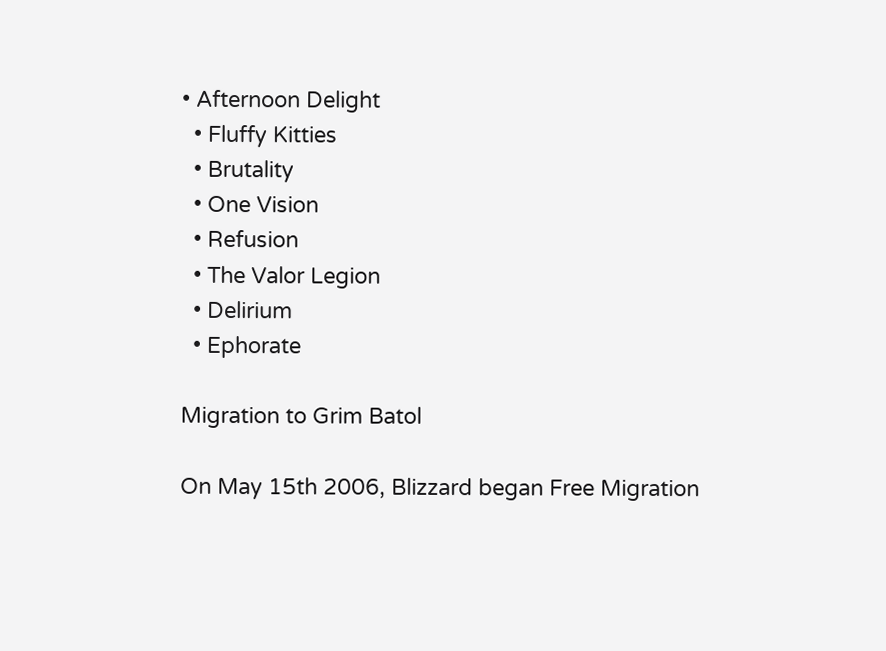• Afternoon Delight
  • Fluffy Kitties
  • Brutality
  • One Vision
  • Refusion
  • The Valor Legion
  • Delirium
  • Ephorate

Migration to Grim Batol

On May 15th 2006, Blizzard began Free Migration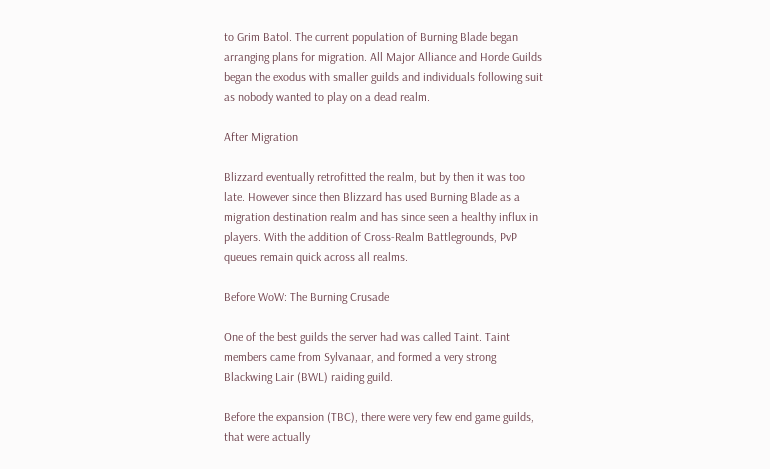to Grim Batol. The current population of Burning Blade began arranging plans for migration. All Major Alliance and Horde Guilds began the exodus with smaller guilds and individuals following suit as nobody wanted to play on a dead realm.

After Migration

Blizzard eventually retrofitted the realm, but by then it was too late. However since then Blizzard has used Burning Blade as a migration destination realm and has since seen a healthy influx in players. With the addition of Cross-Realm Battlegrounds, PvP queues remain quick across all realms.

Before WoW: The Burning Crusade

One of the best guilds the server had was called Taint. Taint members came from Sylvanaar, and formed a very strong Blackwing Lair (BWL) raiding guild.

Before the expansion (TBC), there were very few end game guilds, that were actually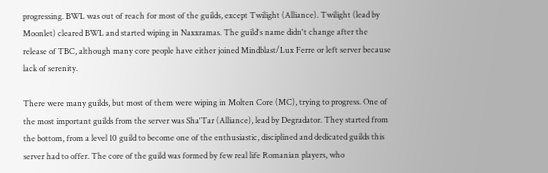progressing. BWL was out of reach for most of the guilds, except Twilight (Alliance). Twilight (lead by Moonlet) cleared BWL and started wiping in Naxxramas. The guild's name didn't change after the release of TBC, although many core people have either joined Mindblast/Lux Ferre or left server because lack of serenity.

There were many guilds, but most of them were wiping in Molten Core (MC), trying to progress. One of the most important guilds from the server was Sha'Tar (Alliance), lead by Degradator. They started from the bottom, from a level 10 guild to become one of the enthusiastic, disciplined and dedicated guilds this server had to offer. The core of the guild was formed by few real life Romanian players, who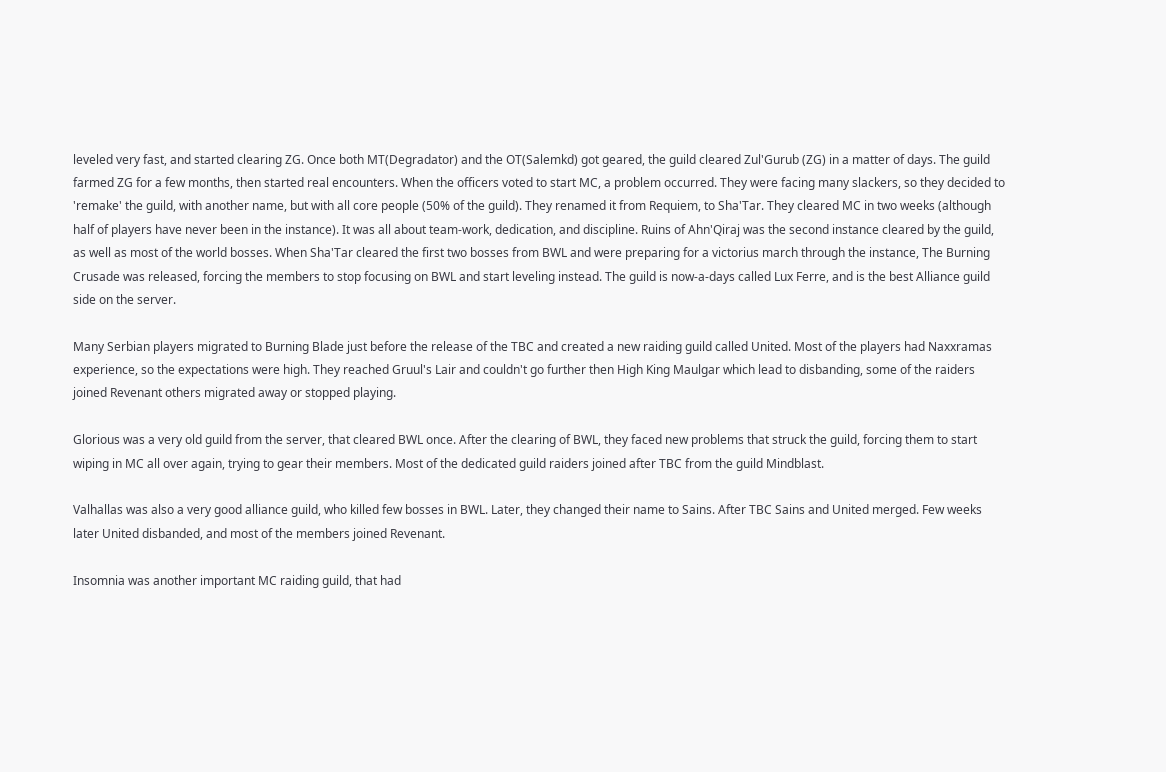leveled very fast, and started clearing ZG. Once both MT(Degradator) and the OT(Salemkd) got geared, the guild cleared Zul'Gurub (ZG) in a matter of days. The guild farmed ZG for a few months, then started real encounters. When the officers voted to start MC, a problem occurred. They were facing many slackers, so they decided to 'remake' the guild, with another name, but with all core people (50% of the guild). They renamed it from Requiem, to Sha'Tar. They cleared MC in two weeks (although half of players have never been in the instance). It was all about team-work, dedication, and discipline. Ruins of Ahn'Qiraj was the second instance cleared by the guild, as well as most of the world bosses. When Sha'Tar cleared the first two bosses from BWL and were preparing for a victorius march through the instance, The Burning Crusade was released, forcing the members to stop focusing on BWL and start leveling instead. The guild is now-a-days called Lux Ferre, and is the best Alliance guild side on the server.

Many Serbian players migrated to Burning Blade just before the release of the TBC and created a new raiding guild called United. Most of the players had Naxxramas experience, so the expectations were high. They reached Gruul's Lair and couldn't go further then High King Maulgar which lead to disbanding, some of the raiders joined Revenant others migrated away or stopped playing.

Glorious was a very old guild from the server, that cleared BWL once. After the clearing of BWL, they faced new problems that struck the guild, forcing them to start wiping in MC all over again, trying to gear their members. Most of the dedicated guild raiders joined after TBC from the guild Mindblast.

Valhallas was also a very good alliance guild, who killed few bosses in BWL. Later, they changed their name to Sains. After TBC Sains and United merged. Few weeks later United disbanded, and most of the members joined Revenant.

Insomnia was another important MC raiding guild, that had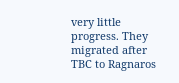very little progress. They migrated after TBC to Ragnaros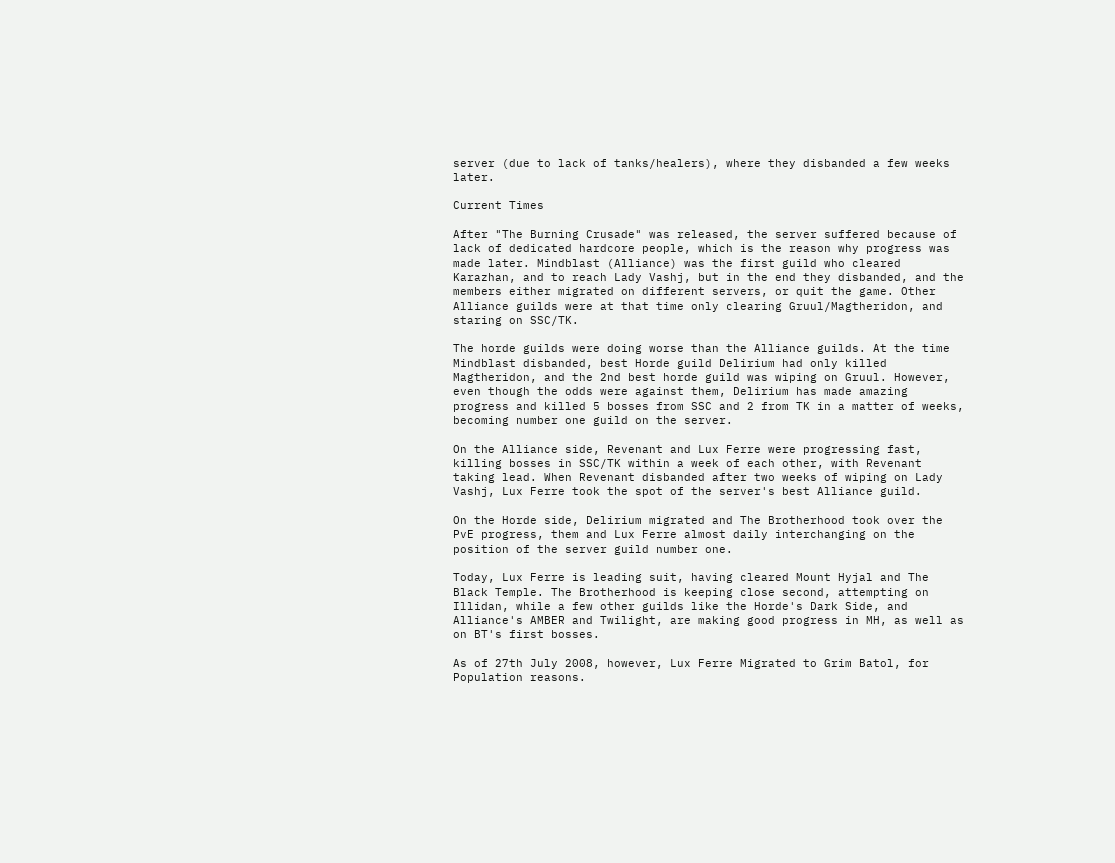server (due to lack of tanks/healers), where they disbanded a few weeks later.

Current Times

After "The Burning Crusade" was released, the server suffered because of lack of dedicated hardcore people, which is the reason why progress was made later. Mindblast (Alliance) was the first guild who cleared Karazhan, and to reach Lady Vashj, but in the end they disbanded, and the members either migrated on different servers, or quit the game. Other Alliance guilds were at that time only clearing Gruul/Magtheridon, and staring on SSC/TK.

The horde guilds were doing worse than the Alliance guilds. At the time Mindblast disbanded, best Horde guild Delirium had only killed Magtheridon, and the 2nd best horde guild was wiping on Gruul. However, even though the odds were against them, Delirium has made amazing progress and killed 5 bosses from SSC and 2 from TK in a matter of weeks, becoming number one guild on the server.

On the Alliance side, Revenant and Lux Ferre were progressing fast, killing bosses in SSC/TK within a week of each other, with Revenant taking lead. When Revenant disbanded after two weeks of wiping on Lady Vashj, Lux Ferre took the spot of the server's best Alliance guild.

On the Horde side, Delirium migrated and The Brotherhood took over the PvE progress, them and Lux Ferre almost daily interchanging on the position of the server guild number one.

Today, Lux Ferre is leading suit, having cleared Mount Hyjal and The Black Temple. The Brotherhood is keeping close second, attempting on Illidan, while a few other guilds like the Horde's Dark Side, and Alliance's AMBER and Twilight, are making good progress in MH, as well as on BT's first bosses.

As of 27th July 2008, however, Lux Ferre Migrated to Grim Batol, for Population reasons.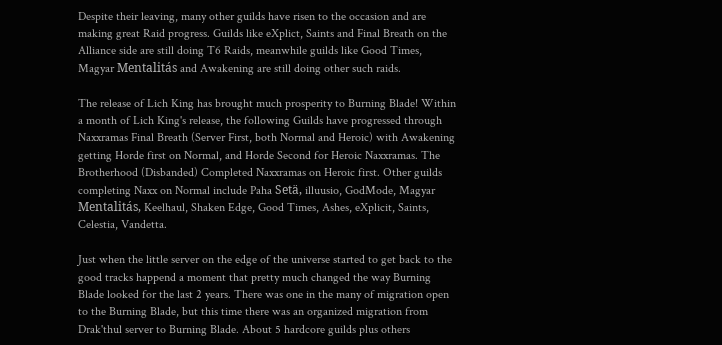Despite their leaving, many other guilds have risen to the occasion and are making great Raid progress. Guilds like eXplict, Saints and Final Breath on the Alliance side are still doing T6 Raids, meanwhile guilds like Good Times, Magyar Mentalitás and Awakening are still doing other such raids.

The release of Lich King has brought much prosperity to Burning Blade! Within a month of Lich King's release, the following Guilds have progressed through Naxxramas Final Breath (Server First, both Normal and Heroic) with Awakening getting Horde first on Normal, and Horde Second for Heroic Naxxramas. The Brotherhood (Disbanded) Completed Naxxramas on Heroic first. Other guilds completing Naxx on Normal include Paha Setä, illuusio, GodMode, Magyar Mentalitás, Keelhaul, Shaken Edge, Good Times, Ashes, eXplicit, Saints, Celestia, Vandetta.

Just when the little server on the edge of the universe started to get back to the good tracks happend a moment that pretty much changed the way Burning Blade looked for the last 2 years. There was one in the many of migration open to the Burning Blade, but this time there was an organized migration from Drak'thul server to Burning Blade. About 5 hardcore guilds plus others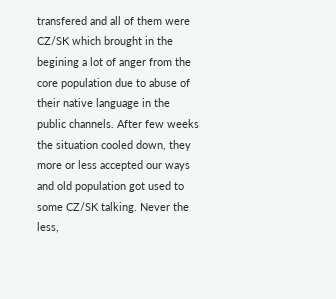transfered and all of them were CZ/SK which brought in the begining a lot of anger from the core population due to abuse of their native language in the public channels. After few weeks the situation cooled down, they more or less accepted our ways and old population got used to some CZ/SK talking. Never the less,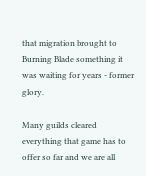that migration brought to Burning Blade something it was waiting for years - former glory.

Many guilds cleared everything that game has to offer so far and we are all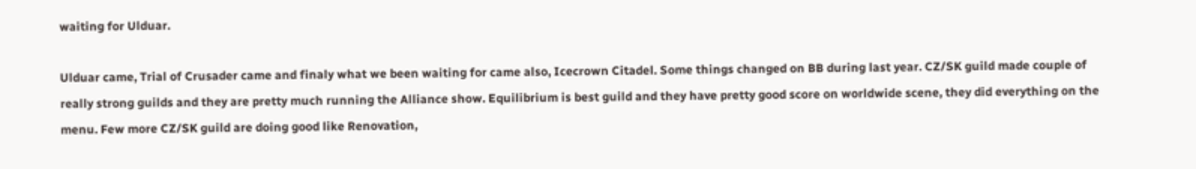waiting for Ulduar.

Ulduar came, Trial of Crusader came and finaly what we been waiting for came also, Icecrown Citadel. Some things changed on BB during last year. CZ/SK guild made couple of really strong guilds and they are pretty much running the Alliance show. Equilibrium is best guild and they have pretty good score on worldwide scene, they did everything on the menu. Few more CZ/SK guild are doing good like Renovation,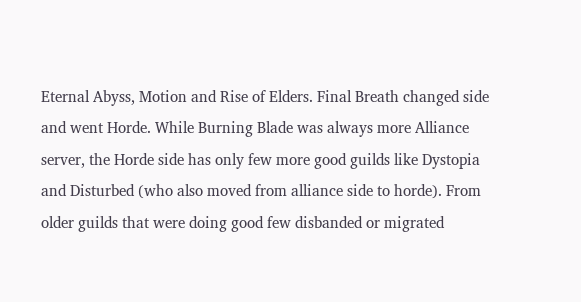Eternal Abyss, Motion and Rise of Elders. Final Breath changed side and went Horde. While Burning Blade was always more Alliance server, the Horde side has only few more good guilds like Dystopia and Disturbed (who also moved from alliance side to horde). From older guilds that were doing good few disbanded or migrated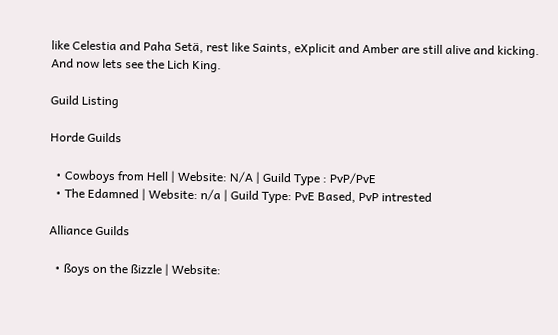like Celestia and Paha Setä, rest like Saints, eXplicit and Amber are still alive and kicking. And now lets see the Lich King.

Guild Listing

Horde Guilds

  • Cowboys from Hell | Website: N/A | Guild Type : PvP/PvE
  • The Edamned | Website: n/a | Guild Type: PvE Based, PvP intrested

Alliance Guilds

  • ßoys on the ßizzle | Website: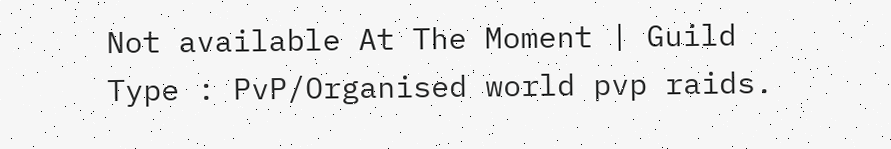Not available At The Moment | Guild Type : PvP/Organised world pvp raids.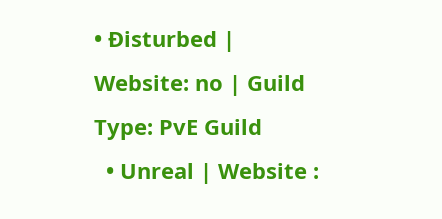• Ðisturbed | Website: no | Guild Type: PvE Guild
  • Unreal | Website :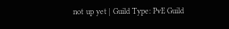not up yet | Guild Type: PvE Guild